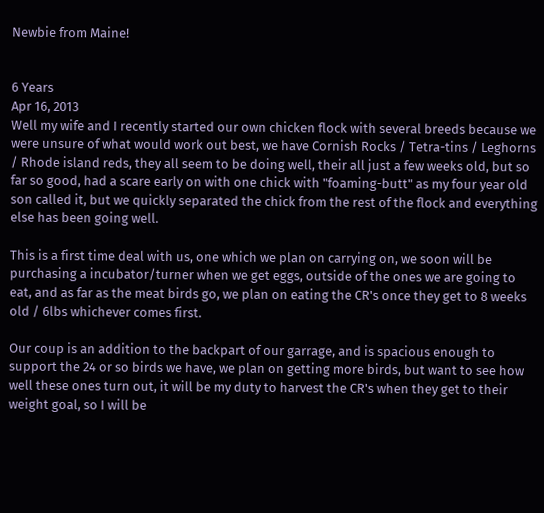Newbie from Maine!


6 Years
Apr 16, 2013
Well my wife and I recently started our own chicken flock with several breeds because we were unsure of what would work out best, we have Cornish Rocks / Tetra-tins / Leghorns / Rhode island reds, they all seem to be doing well, their all just a few weeks old, but so far so good, had a scare early on with one chick with "foaming-butt" as my four year old son called it, but we quickly separated the chick from the rest of the flock and everything else has been going well.

This is a first time deal with us, one which we plan on carrying on, we soon will be purchasing a incubator/turner when we get eggs, outside of the ones we are going to eat, and as far as the meat birds go, we plan on eating the CR's once they get to 8 weeks old / 6lbs whichever comes first.

Our coup is an addition to the backpart of our garrage, and is spacious enough to support the 24 or so birds we have, we plan on getting more birds, but want to see how well these ones turn out, it will be my duty to harvest the CR's when they get to their weight goal, so I will be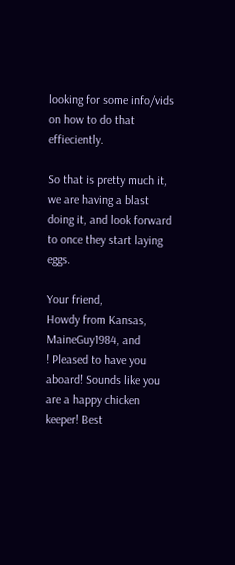looking for some info/vids on how to do that effieciently.

So that is pretty much it, we are having a blast doing it, and look forward to once they start laying eggs.

Your friend,
Howdy from Kansas, MaineGuy1984, and
! Pleased to have you aboard! Sounds like you are a happy chicken keeper! Best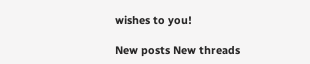wishes to you!

New posts New threads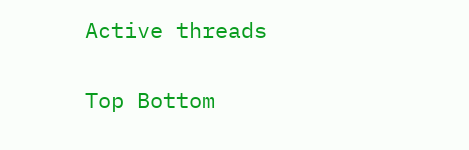Active threads

Top Bottom